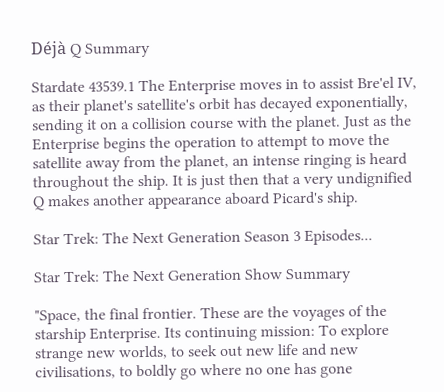Déjà Q Summary

Stardate 43539.1 The Enterprise moves in to assist Bre'el IV, as their planet's satellite's orbit has decayed exponentially, sending it on a collision course with the planet. Just as the Enterprise begins the operation to attempt to move the satellite away from the planet, an intense ringing is heard throughout the ship. It is just then that a very undignified Q makes another appearance aboard Picard's ship.

Star Trek: The Next Generation Season 3 Episodes...

Star Trek: The Next Generation Show Summary

"Space, the final frontier. These are the voyages of the starship Enterprise. Its continuing mission: To explore strange new worlds, to seek out new life and new civilisations, to boldly go where no one has gone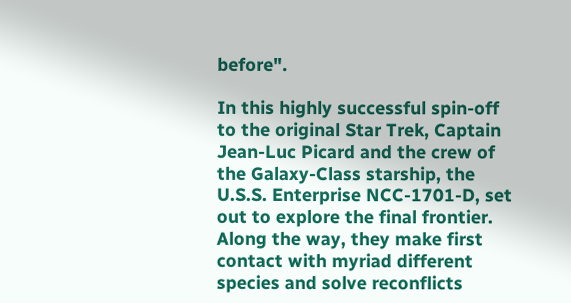before".

In this highly successful spin-off to the original Star Trek, Captain Jean-Luc Picard and the crew of the Galaxy-Class starship, the U.S.S. Enterprise NCC-1701-D, set out to explore the final frontier. Along the way, they make first contact with myriad different species and solve reconflicts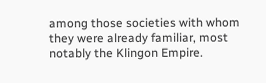among those societies with whom they were already familiar, most notably the Klingon Empire.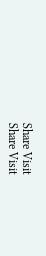Share Visit
Share Visit